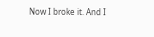Now I broke it. And I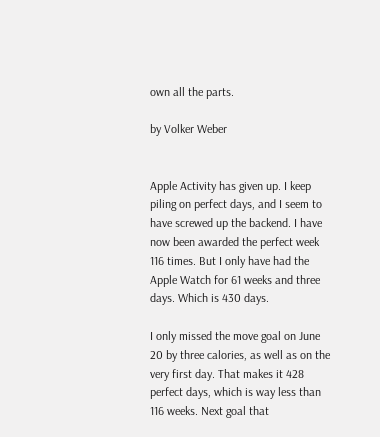own all the parts.

by Volker Weber


Apple Activity has given up. I keep piling on perfect days, and I seem to have screwed up the backend. I have now been awarded the perfect week 116 times. But I only have had the Apple Watch for 61 weeks and three days. Which is 430 days.

I only missed the move goal on June 20 by three calories, as well as on the very first day. That makes it 428 perfect days, which is way less than 116 weeks. Next goal that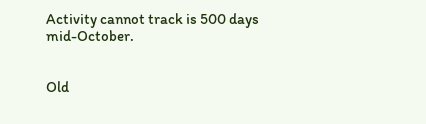Activity cannot track is 500 days mid-October.


Old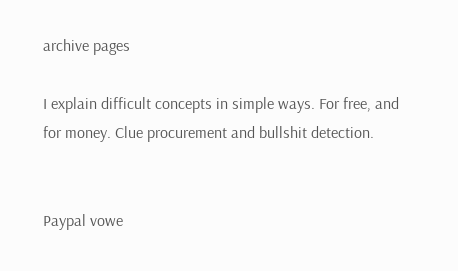archive pages

I explain difficult concepts in simple ways. For free, and for money. Clue procurement and bullshit detection.


Paypal vowe